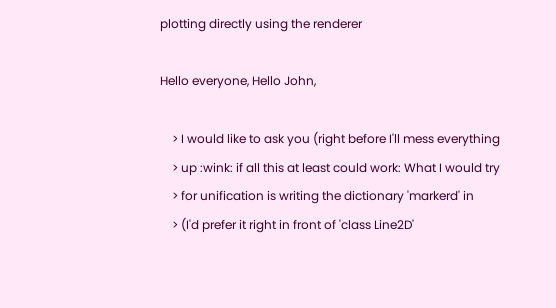plotting directly using the renderer

Hello everyone, Hello John,

    > I would like to ask you (right before I'll mess everything
    > up :wink: if all this at least could work: What I would try
    > for unification is writing the dictionary 'markerd' in
    > (I'd prefer it right in front of 'class Line2D'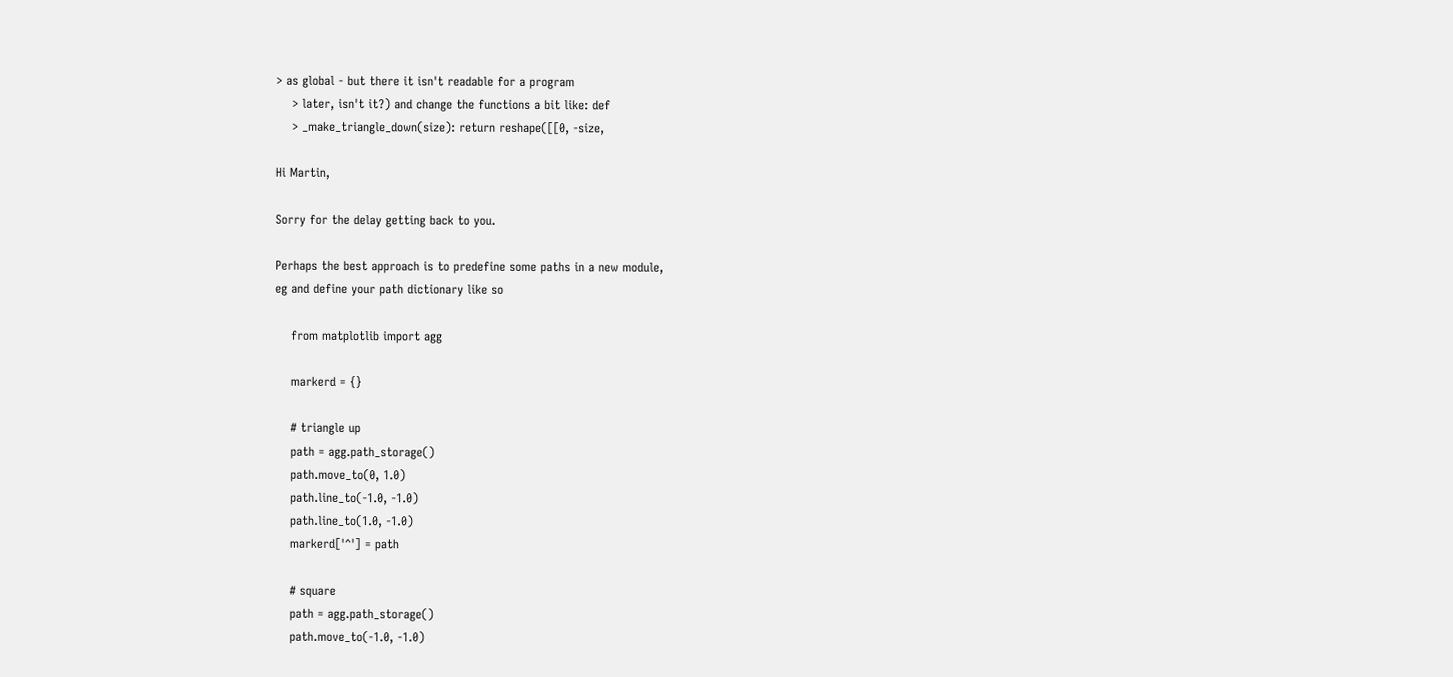> as global - but there it isn't readable for a program
    > later, isn't it?) and change the functions a bit like: def
    > _make_triangle_down(size): return reshape([[0, -size,

Hi Martin,

Sorry for the delay getting back to you.

Perhaps the best approach is to predefine some paths in a new module,
eg and define your path dictionary like so

    from matplotlib import agg

    markerd = {}

    # triangle up
    path = agg.path_storage()
    path.move_to(0, 1.0)
    path.line_to(-1.0, -1.0)
    path.line_to(1.0, -1.0)
    markerd['^'] = path

    # square
    path = agg.path_storage()
    path.move_to(-1.0, -1.0)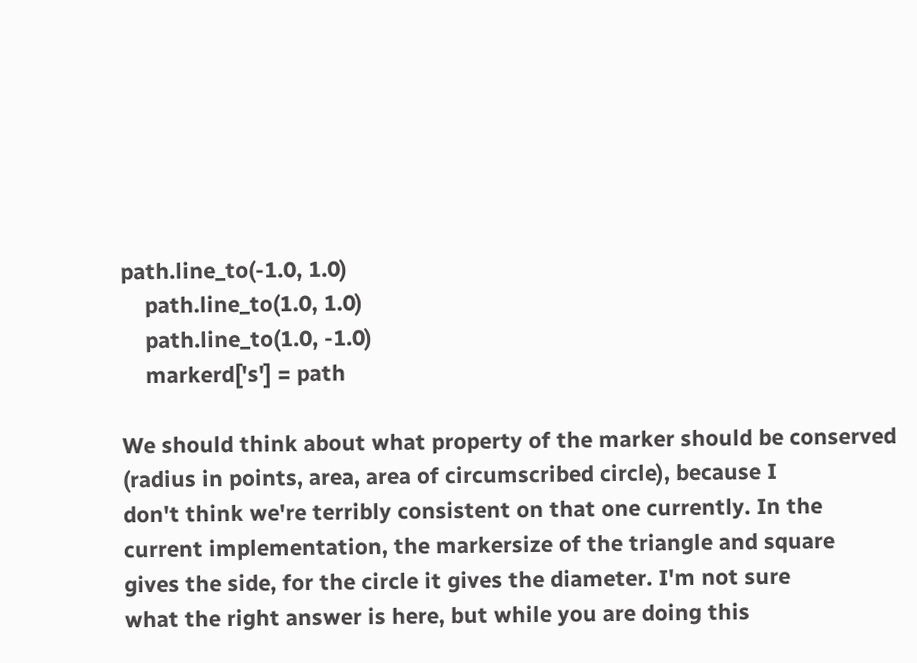path.line_to(-1.0, 1.0)
    path.line_to(1.0, 1.0)
    path.line_to(1.0, -1.0)
    markerd['s'] = path

We should think about what property of the marker should be conserved
(radius in points, area, area of circumscribed circle), because I
don't think we're terribly consistent on that one currently. In the
current implementation, the markersize of the triangle and square
gives the side, for the circle it gives the diameter. I'm not sure
what the right answer is here, but while you are doing this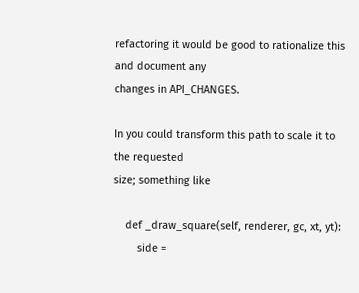refactoring it would be good to rationalize this and document any
changes in API_CHANGES.

In you could transform this path to scale it to the requested
size; something like

    def _draw_square(self, renderer, gc, xt, yt):
        side =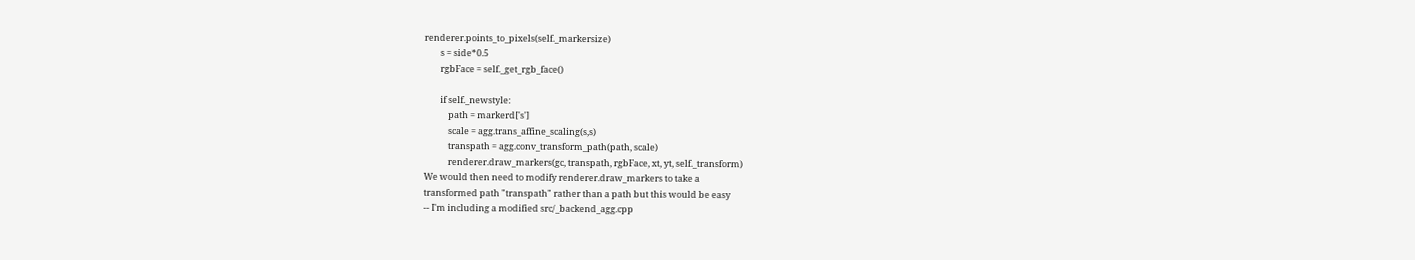renderer.points_to_pixels(self._markersize)
        s = side*0.5
        rgbFace = self._get_rgb_face()

        if self._newstyle:
            path = markerd['s']
            scale = agg.trans_affine_scaling(s,s)
            transpath = agg.conv_transform_path(path, scale)
            renderer.draw_markers(gc, transpath, rgbFace, xt, yt, self._transform)
We would then need to modify renderer.draw_markers to take a
transformed path "transpath" rather than a path but this would be easy
-- I'm including a modified src/_backend_agg.cpp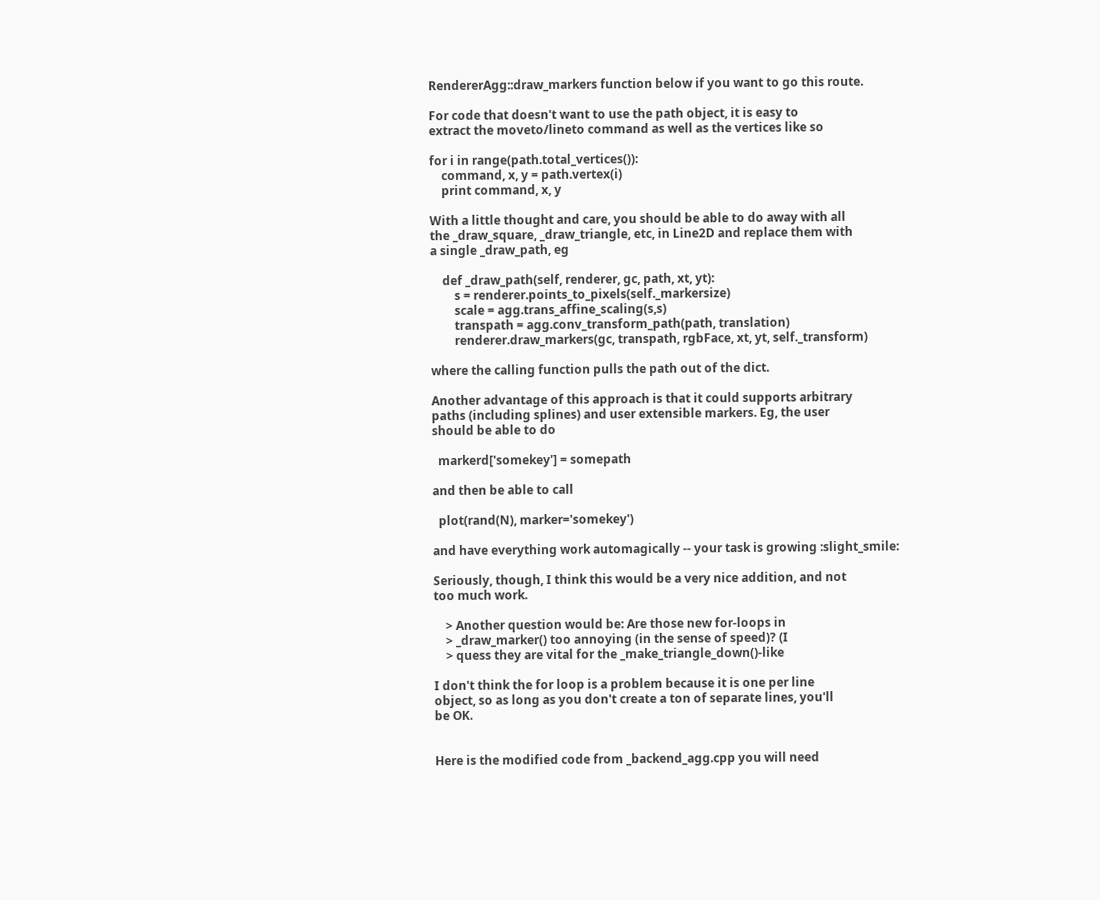RendererAgg::draw_markers function below if you want to go this route.

For code that doesn't want to use the path object, it is easy to
extract the moveto/lineto command as well as the vertices like so

for i in range(path.total_vertices()):
    command, x, y = path.vertex(i)
    print command, x, y

With a little thought and care, you should be able to do away with all
the _draw_square, _draw_triangle, etc, in Line2D and replace them with
a single _draw_path, eg

    def _draw_path(self, renderer, gc, path, xt, yt):
        s = renderer.points_to_pixels(self._markersize)
        scale = agg.trans_affine_scaling(s,s)
        transpath = agg.conv_transform_path(path, translation)
        renderer.draw_markers(gc, transpath, rgbFace, xt, yt, self._transform)

where the calling function pulls the path out of the dict.

Another advantage of this approach is that it could supports arbitrary
paths (including splines) and user extensible markers. Eg, the user
should be able to do

  markerd['somekey'] = somepath

and then be able to call

  plot(rand(N), marker='somekey')

and have everything work automagically -- your task is growing :slight_smile:

Seriously, though, I think this would be a very nice addition, and not
too much work.

    > Another question would be: Are those new for-loops in
    > _draw_marker() too annoying (in the sense of speed)? (I
    > quess they are vital for the _make_triangle_down()-like

I don't think the for loop is a problem because it is one per line
object, so as long as you don't create a ton of separate lines, you'll
be OK.


Here is the modified code from _backend_agg.cpp you will need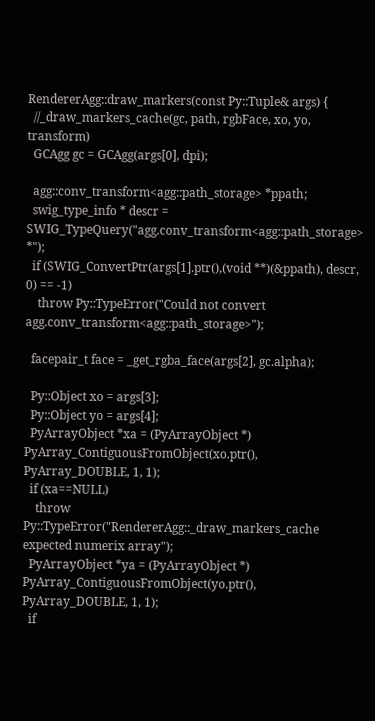RendererAgg::draw_markers(const Py::Tuple& args) {
  //_draw_markers_cache(gc, path, rgbFace, xo, yo, transform)
  GCAgg gc = GCAgg(args[0], dpi);

  agg::conv_transform<agg::path_storage> *ppath;
  swig_type_info * descr = SWIG_TypeQuery("agg.conv_transform<agg::path_storage> *");
  if (SWIG_ConvertPtr(args[1].ptr(),(void **)(&ppath), descr, 0) == -1)
    throw Py::TypeError("Could not convert agg.conv_transform<agg::path_storage>");

  facepair_t face = _get_rgba_face(args[2], gc.alpha);

  Py::Object xo = args[3];
  Py::Object yo = args[4];
  PyArrayObject *xa = (PyArrayObject *) PyArray_ContiguousFromObject(xo.ptr(), PyArray_DOUBLE, 1, 1);
  if (xa==NULL)
    throw Py::TypeError("RendererAgg::_draw_markers_cache expected numerix array");
  PyArrayObject *ya = (PyArrayObject *) PyArray_ContiguousFromObject(yo.ptr(), PyArray_DOUBLE, 1, 1);
  if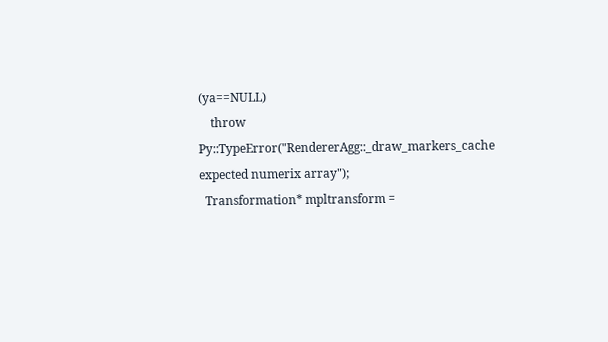(ya==NULL)
    throw Py::TypeError("RendererAgg::_draw_markers_cache expected numerix array");
  Transformation* mpltransform =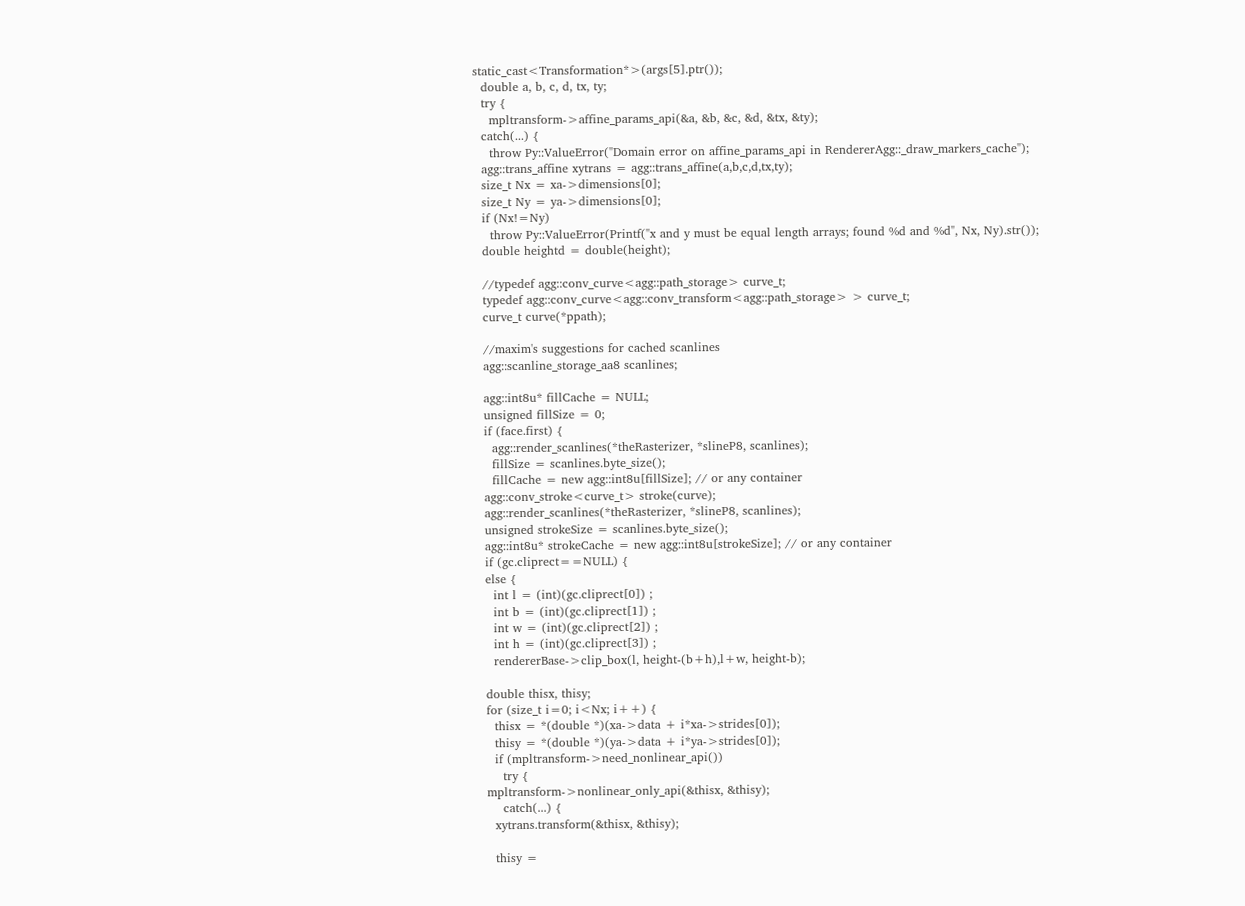static_cast<Transformation*>(args[5].ptr());
  double a, b, c, d, tx, ty;
  try {
    mpltransform->affine_params_api(&a, &b, &c, &d, &tx, &ty);
  catch(...) {
    throw Py::ValueError("Domain error on affine_params_api in RendererAgg::_draw_markers_cache");
  agg::trans_affine xytrans = agg::trans_affine(a,b,c,d,tx,ty);
  size_t Nx = xa->dimensions[0];
  size_t Ny = ya->dimensions[0];
  if (Nx!=Ny)
    throw Py::ValueError(Printf("x and y must be equal length arrays; found %d and %d", Nx, Ny).str());
  double heightd = double(height);

  //typedef agg::conv_curve<agg::path_storage> curve_t;
  typedef agg::conv_curve<agg::conv_transform<agg::path_storage> > curve_t;
  curve_t curve(*ppath);

  //maxim's suggestions for cached scanlines
  agg::scanline_storage_aa8 scanlines;

  agg::int8u* fillCache = NULL;
  unsigned fillSize = 0;
  if (face.first) {
    agg::render_scanlines(*theRasterizer, *slineP8, scanlines);
    fillSize = scanlines.byte_size();
    fillCache = new agg::int8u[fillSize]; // or any container
  agg::conv_stroke<curve_t> stroke(curve);
  agg::render_scanlines(*theRasterizer, *slineP8, scanlines);
  unsigned strokeSize = scanlines.byte_size();
  agg::int8u* strokeCache = new agg::int8u[strokeSize]; // or any container
  if (gc.cliprect==NULL) {
  else {
    int l = (int)(gc.cliprect[0]) ;
    int b = (int)(gc.cliprect[1]) ;
    int w = (int)(gc.cliprect[2]) ;
    int h = (int)(gc.cliprect[3]) ;
    rendererBase->clip_box(l, height-(b+h),l+w, height-b);

  double thisx, thisy;
  for (size_t i=0; i<Nx; i++) {
    thisx = *(double *)(xa->data + i*xa->strides[0]);
    thisy = *(double *)(ya->data + i*ya->strides[0]);
    if (mpltransform->need_nonlinear_api())
      try {
  mpltransform->nonlinear_only_api(&thisx, &thisy);
      catch(...) {
    xytrans.transform(&thisx, &thisy);

    thisy =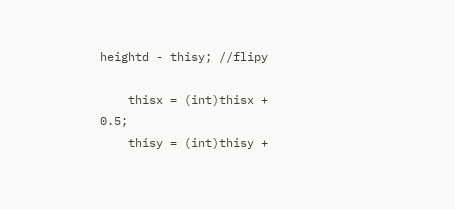heightd - thisy; //flipy

    thisx = (int)thisx + 0.5;
    thisy = (int)thisy +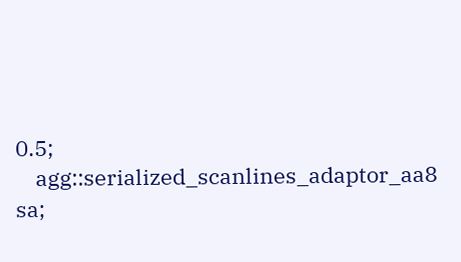0.5;
    agg::serialized_scanlines_adaptor_aa8 sa;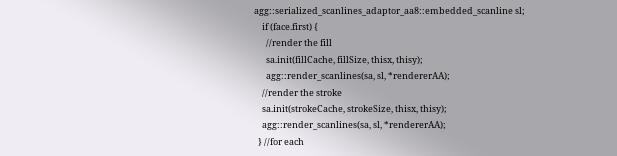agg::serialized_scanlines_adaptor_aa8::embedded_scanline sl;
    if (face.first) {
      //render the fill
      sa.init(fillCache, fillSize, thisx, thisy);
      agg::render_scanlines(sa, sl, *rendererAA);
    //render the stroke
    sa.init(strokeCache, strokeSize, thisx, thisy);
    agg::render_scanlines(sa, sl, *rendererAA);
  } //for each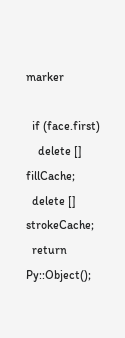marker

  if (face.first)
    delete [] fillCache;
  delete [] strokeCache;
  return Py::Object();